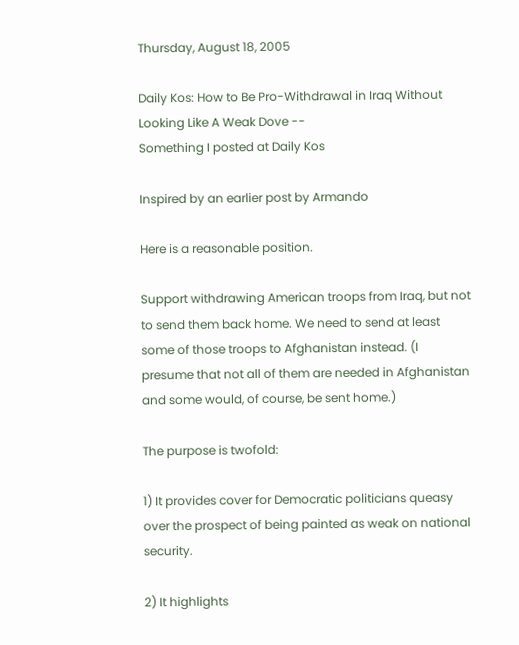Thursday, August 18, 2005

Daily Kos: How to Be Pro-Withdrawal in Iraq Without Looking Like A Weak Dove --
Something I posted at Daily Kos

Inspired by an earlier post by Armando

Here is a reasonable position.

Support withdrawing American troops from Iraq, but not to send them back home. We need to send at least some of those troops to Afghanistan instead. (I presume that not all of them are needed in Afghanistan and some would, of course, be sent home.)

The purpose is twofold:

1) It provides cover for Democratic politicians queasy over the prospect of being painted as weak on national security.

2) It highlights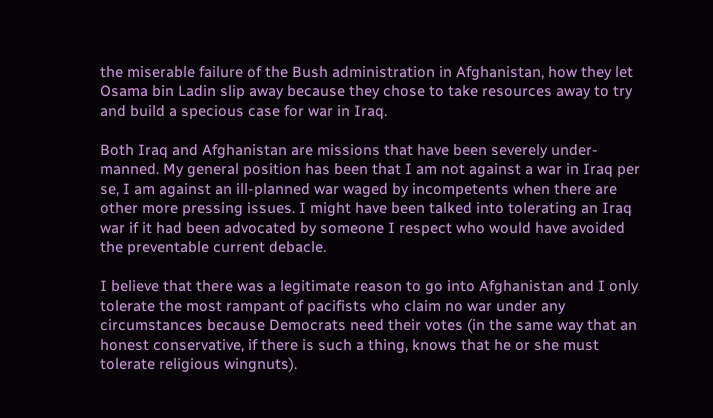the miserable failure of the Bush administration in Afghanistan, how they let Osama bin Ladin slip away because they chose to take resources away to try and build a specious case for war in Iraq.

Both Iraq and Afghanistan are missions that have been severely under-manned. My general position has been that I am not against a war in Iraq per se, I am against an ill-planned war waged by incompetents when there are other more pressing issues. I might have been talked into tolerating an Iraq war if it had been advocated by someone I respect who would have avoided the preventable current debacle.

I believe that there was a legitimate reason to go into Afghanistan and I only tolerate the most rampant of pacifists who claim no war under any circumstances because Democrats need their votes (in the same way that an honest conservative, if there is such a thing, knows that he or she must tolerate religious wingnuts).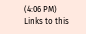(4:06 PM) Links to this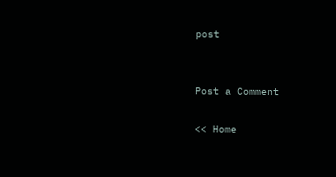post


Post a Comment

<< Home